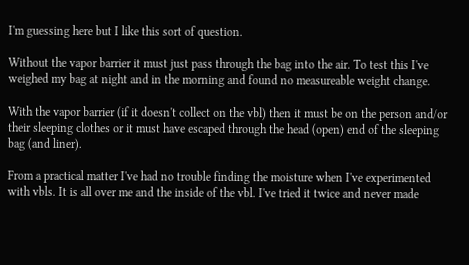I'm guessing here but I like this sort of question.

Without the vapor barrier it must just pass through the bag into the air. To test this I've weighed my bag at night and in the morning and found no measureable weight change.

With the vapor barrier (if it doesn't collect on the vbl) then it must be on the person and/or their sleeping clothes or it must have escaped through the head (open) end of the sleeping bag (and liner).

From a practical matter I've had no trouble finding the moisture when I've experimented with vbls. It is all over me and the inside of the vbl. I've tried it twice and never made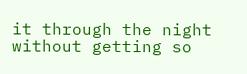it through the night without getting so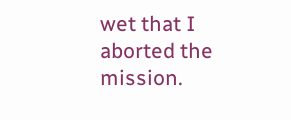wet that I aborted the mission.